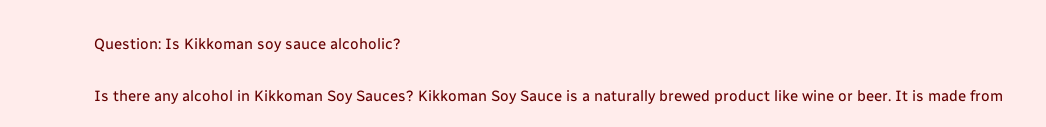Question: Is Kikkoman soy sauce alcoholic?

Is there any alcohol in Kikkoman Soy Sauces? Kikkoman Soy Sauce is a naturally brewed product like wine or beer. It is made from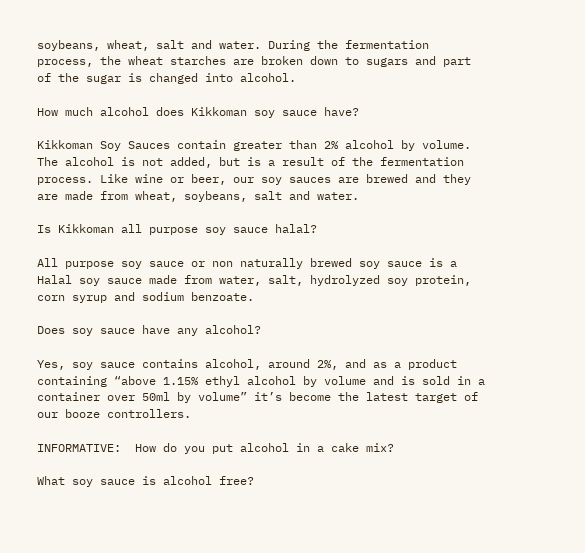soybeans, wheat, salt and water. During the fermentation process, the wheat starches are broken down to sugars and part of the sugar is changed into alcohol.

How much alcohol does Kikkoman soy sauce have?

Kikkoman Soy Sauces contain greater than 2% alcohol by volume. The alcohol is not added, but is a result of the fermentation process. Like wine or beer, our soy sauces are brewed and they are made from wheat, soybeans, salt and water.

Is Kikkoman all purpose soy sauce halal?

All purpose soy sauce or non naturally brewed soy sauce is a Halal soy sauce made from water, salt, hydrolyzed soy protein, corn syrup and sodium benzoate.

Does soy sauce have any alcohol?

Yes, soy sauce contains alcohol, around 2%, and as a product containing “above 1.15% ethyl alcohol by volume and is sold in a container over 50ml by volume” it’s become the latest target of our booze controllers.

INFORMATIVE:  How do you put alcohol in a cake mix?

What soy sauce is alcohol free?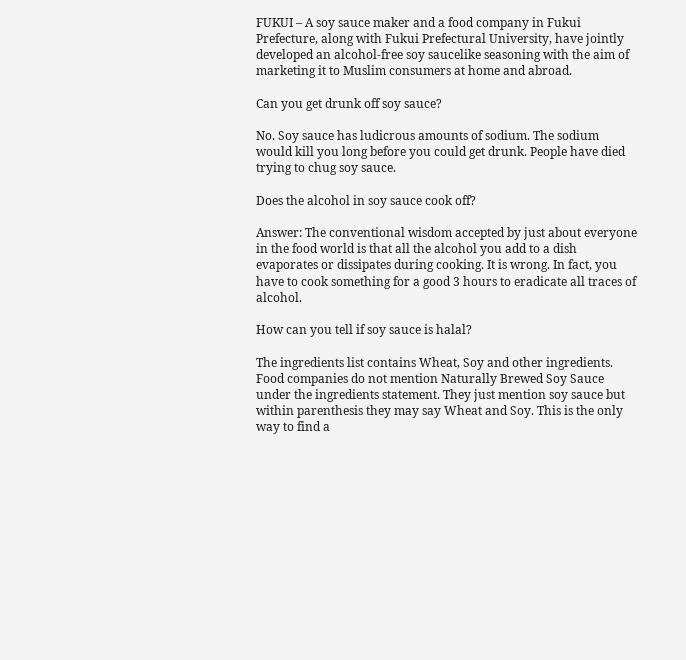FUKUI – A soy sauce maker and a food company in Fukui Prefecture, along with Fukui Prefectural University, have jointly developed an alcohol-free soy saucelike seasoning with the aim of marketing it to Muslim consumers at home and abroad.

Can you get drunk off soy sauce?

No. Soy sauce has ludicrous amounts of sodium. The sodium would kill you long before you could get drunk. People have died trying to chug soy sauce.

Does the alcohol in soy sauce cook off?

Answer: The conventional wisdom accepted by just about everyone in the food world is that all the alcohol you add to a dish evaporates or dissipates during cooking. It is wrong. In fact, you have to cook something for a good 3 hours to eradicate all traces of alcohol.

How can you tell if soy sauce is halal?

The ingredients list contains Wheat, Soy and other ingredients. Food companies do not mention Naturally Brewed Soy Sauce under the ingredients statement. They just mention soy sauce but within parenthesis they may say Wheat and Soy. This is the only way to find a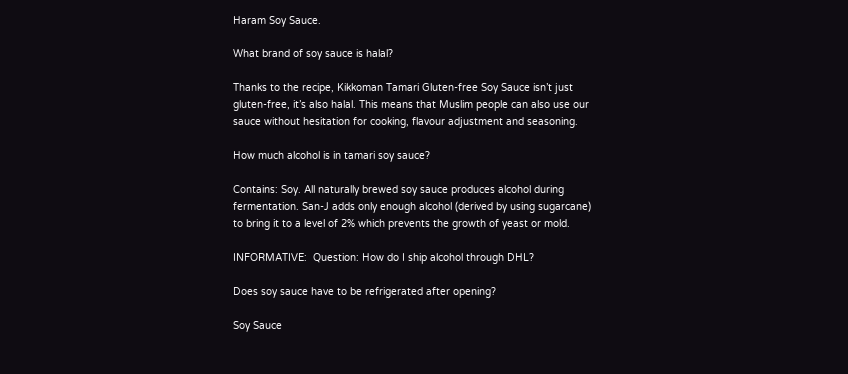Haram Soy Sauce.

What brand of soy sauce is halal?

Thanks to the recipe, Kikkoman Tamari Gluten-free Soy Sauce isn’t just gluten-free, it’s also halal. This means that Muslim people can also use our sauce without hesitation for cooking, flavour adjustment and seasoning.

How much alcohol is in tamari soy sauce?

Contains: Soy. All naturally brewed soy sauce produces alcohol during fermentation. San-J adds only enough alcohol (derived by using sugarcane) to bring it to a level of 2% which prevents the growth of yeast or mold.

INFORMATIVE:  Question: How do I ship alcohol through DHL?

Does soy sauce have to be refrigerated after opening?

Soy Sauce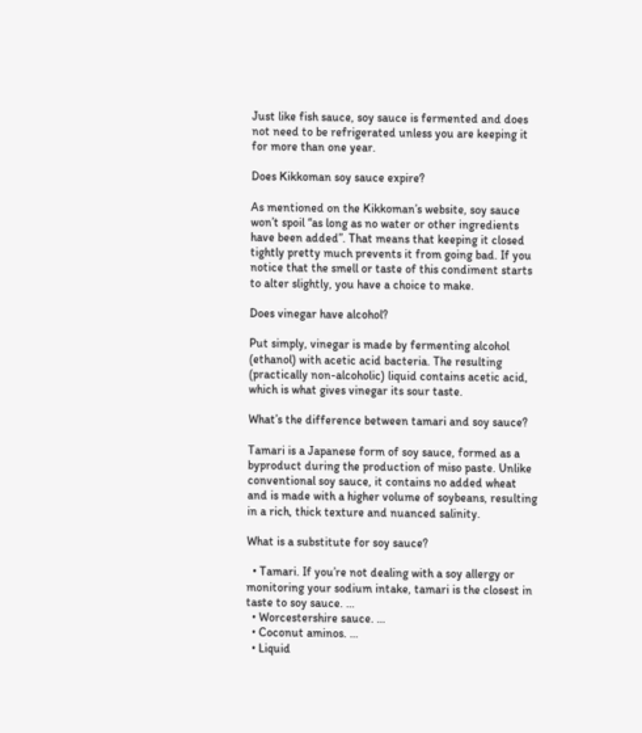Just like fish sauce, soy sauce is fermented and does not need to be refrigerated unless you are keeping it for more than one year.

Does Kikkoman soy sauce expire?

As mentioned on the Kikkoman’s website, soy sauce won’t spoil “as long as no water or other ingredients have been added”. That means that keeping it closed tightly pretty much prevents it from going bad. If you notice that the smell or taste of this condiment starts to alter slightly, you have a choice to make.

Does vinegar have alcohol?

Put simply, vinegar is made by fermenting alcohol (ethanol) with acetic acid bacteria. The resulting (practically non-alcoholic) liquid contains acetic acid, which is what gives vinegar its sour taste.

What’s the difference between tamari and soy sauce?

Tamari is a Japanese form of soy sauce, formed as a byproduct during the production of miso paste. Unlike conventional soy sauce, it contains no added wheat and is made with a higher volume of soybeans, resulting in a rich, thick texture and nuanced salinity.

What is a substitute for soy sauce?

  • Tamari. If you’re not dealing with a soy allergy or monitoring your sodium intake, tamari is the closest in taste to soy sauce. …
  • Worcestershire sauce. …
  • Coconut aminos. …
  • Liquid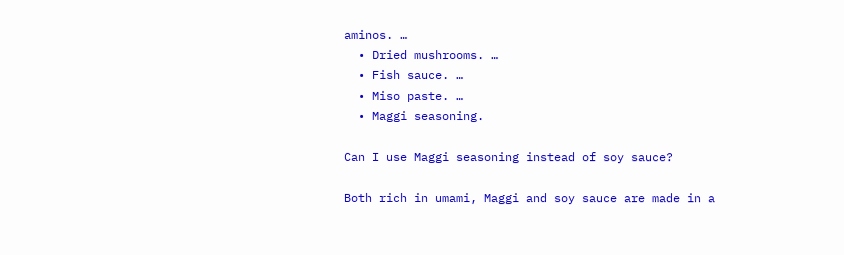aminos. …
  • Dried mushrooms. …
  • Fish sauce. …
  • Miso paste. …
  • Maggi seasoning.

Can I use Maggi seasoning instead of soy sauce?

Both rich in umami, Maggi and soy sauce are made in a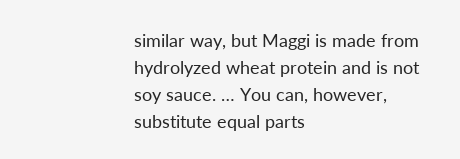similar way, but Maggi is made from hydrolyzed wheat protein and is not soy sauce. … You can, however, substitute equal parts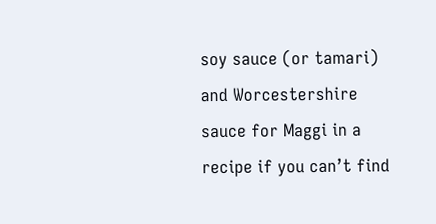soy sauce (or tamari) and Worcestershire sauce for Maggi in a recipe if you can’t find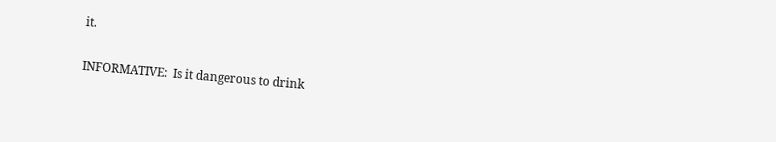it.

INFORMATIVE:  Is it dangerous to drink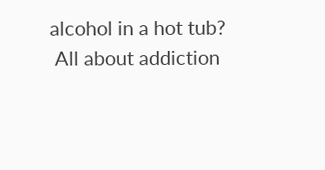alcohol in a hot tub?
 All about addiction